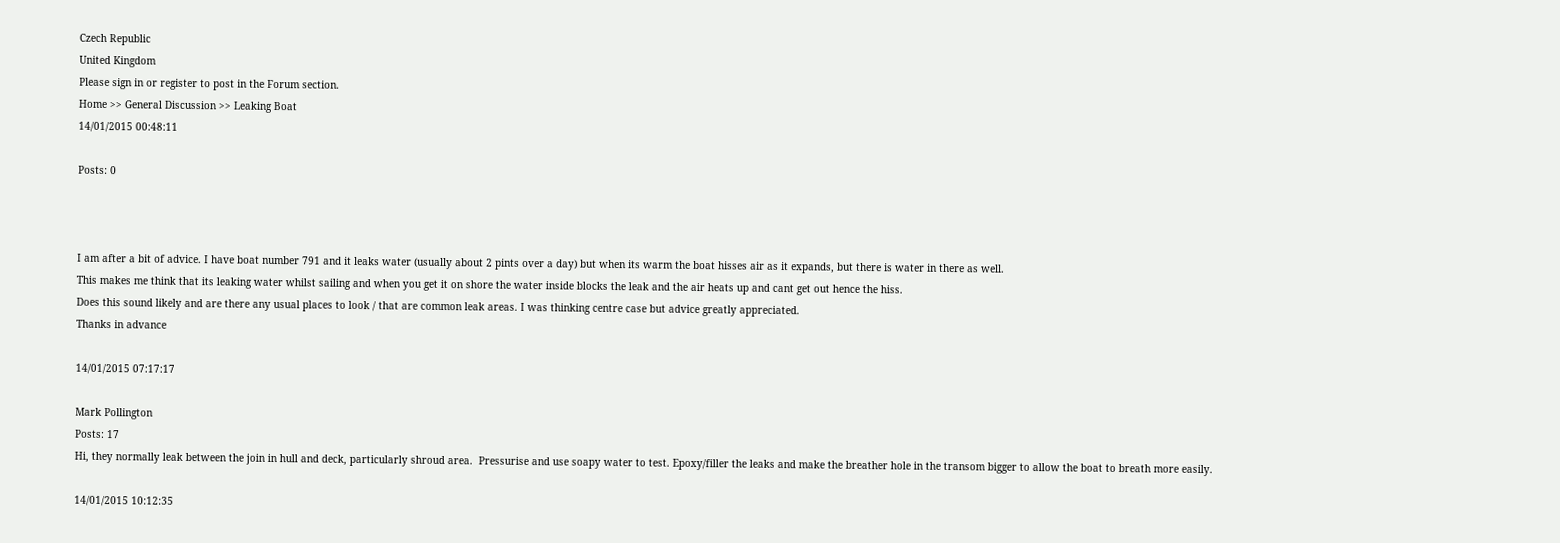Czech Republic
United Kingdom
Please sign in or register to post in the Forum section.
Home >> General Discussion >> Leaking Boat
14/01/2015 00:48:11

Posts: 0



I am after a bit of advice. I have boat number 791 and it leaks water (usually about 2 pints over a day) but when its warm the boat hisses air as it expands, but there is water in there as well.
This makes me think that its leaking water whilst sailing and when you get it on shore the water inside blocks the leak and the air heats up and cant get out hence the hiss.
Does this sound likely and are there any usual places to look / that are common leak areas. I was thinking centre case but advice greatly appreciated.
Thanks in advance

14/01/2015 07:17:17

Mark Pollington
Posts: 17
Hi, they normally leak between the join in hull and deck, particularly shroud area.  Pressurise and use soapy water to test. Epoxy/filler the leaks and make the breather hole in the transom bigger to allow the boat to breath more easily.

14/01/2015 10:12:35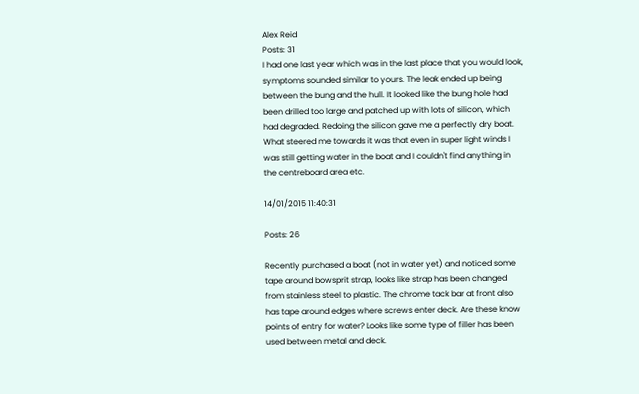Alex Reid
Posts: 31
I had one last year which was in the last place that you would look, symptoms sounded similar to yours. The leak ended up being between the bung and the hull. It looked like the bung hole had been drilled too large and patched up with lots of silicon, which had degraded. Redoing the silicon gave me a perfectly dry boat. What steered me towards it was that even in super light winds I was still getting water in the boat and I couldn't find anything in the centreboard area etc.

14/01/2015 11:40:31

Posts: 26

Recently purchased a boat (not in water yet) and noticed some tape around bowsprit strap, looks like strap has been changed from stainless steel to plastic. The chrome tack bar at front also has tape around edges where screws enter deck. Are these know points of entry for water? Looks like some type of filler has been used between metal and deck.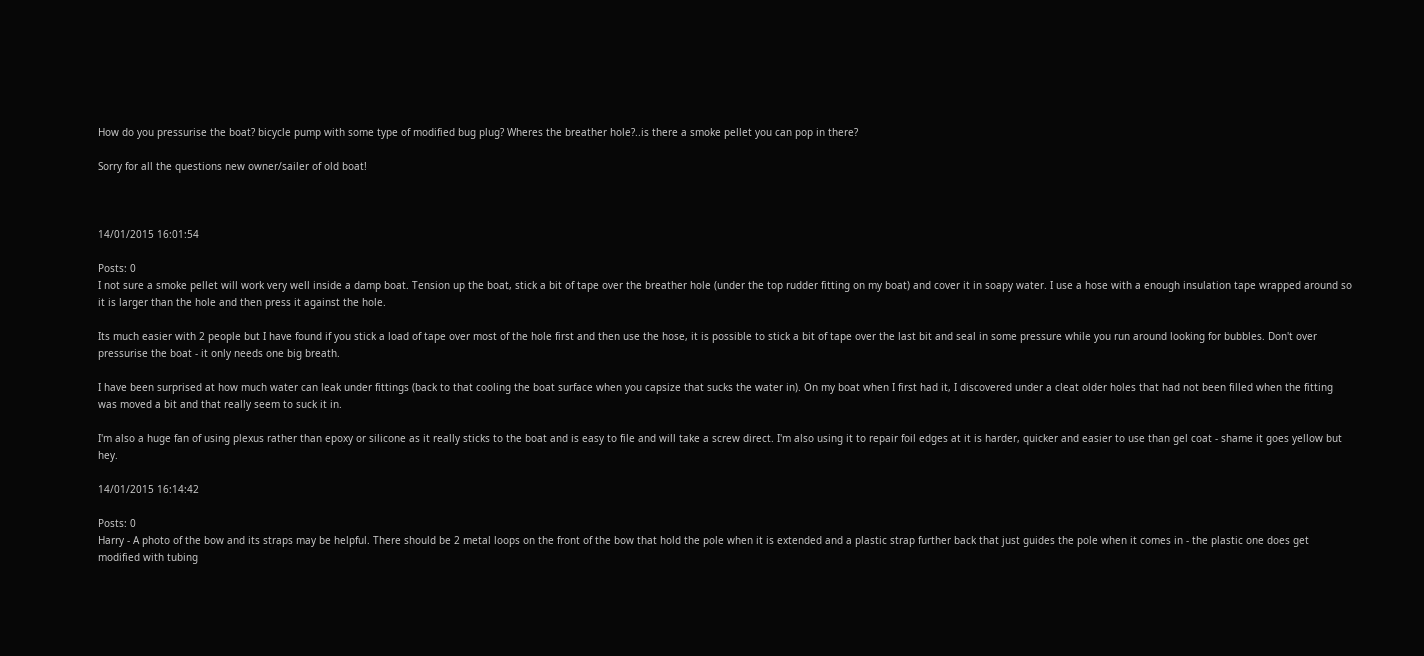How do you pressurise the boat? bicycle pump with some type of modified bug plug? Wheres the breather hole?..is there a smoke pellet you can pop in there?

Sorry for all the questions new owner/sailer of old boat!



14/01/2015 16:01:54

Posts: 0
I not sure a smoke pellet will work very well inside a damp boat. Tension up the boat, stick a bit of tape over the breather hole (under the top rudder fitting on my boat) and cover it in soapy water. I use a hose with a enough insulation tape wrapped around so it is larger than the hole and then press it against the hole.

Its much easier with 2 people but I have found if you stick a load of tape over most of the hole first and then use the hose, it is possible to stick a bit of tape over the last bit and seal in some pressure while you run around looking for bubbles. Don't over pressurise the boat - it only needs one big breath.

I have been surprised at how much water can leak under fittings (back to that cooling the boat surface when you capsize that sucks the water in). On my boat when I first had it, I discovered under a cleat older holes that had not been filled when the fitting was moved a bit and that really seem to suck it in.

I'm also a huge fan of using plexus rather than epoxy or silicone as it really sticks to the boat and is easy to file and will take a screw direct. I'm also using it to repair foil edges at it is harder, quicker and easier to use than gel coat - shame it goes yellow but hey.

14/01/2015 16:14:42

Posts: 0
Harry - A photo of the bow and its straps may be helpful. There should be 2 metal loops on the front of the bow that hold the pole when it is extended and a plastic strap further back that just guides the pole when it comes in - the plastic one does get modified with tubing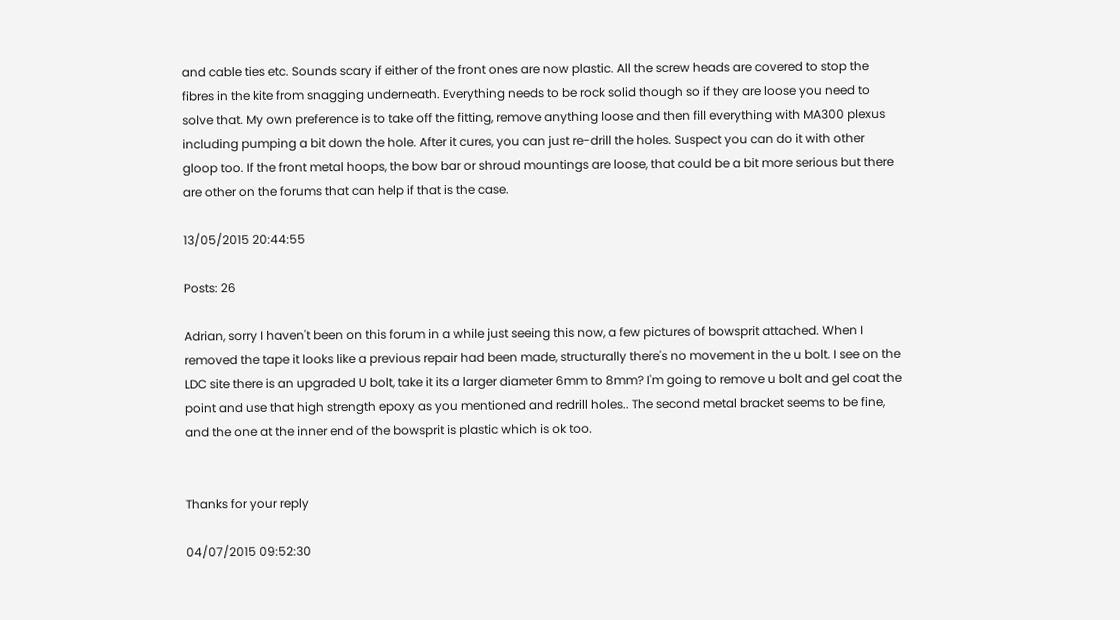and cable ties etc. Sounds scary if either of the front ones are now plastic. All the screw heads are covered to stop the fibres in the kite from snagging underneath. Everything needs to be rock solid though so if they are loose you need to solve that. My own preference is to take off the fitting, remove anything loose and then fill everything with MA300 plexus including pumping a bit down the hole. After it cures, you can just re-drill the holes. Suspect you can do it with other gloop too. If the front metal hoops, the bow bar or shroud mountings are loose, that could be a bit more serious but there are other on the forums that can help if that is the case.

13/05/2015 20:44:55

Posts: 26

Adrian, sorry I haven't been on this forum in a while just seeing this now, a few pictures of bowsprit attached. When I removed the tape it looks like a previous repair had been made, structurally there's no movement in the u bolt. I see on the LDC site there is an upgraded U bolt, take it its a larger diameter 6mm to 8mm? I'm going to remove u bolt and gel coat the point and use that high strength epoxy as you mentioned and redrill holes.. The second metal bracket seems to be fine, and the one at the inner end of the bowsprit is plastic which is ok too.


Thanks for your reply

04/07/2015 09:52:30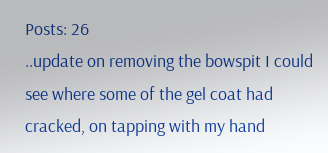Posts: 26
..update on removing the bowspit I could see where some of the gel coat had cracked, on tapping with my hand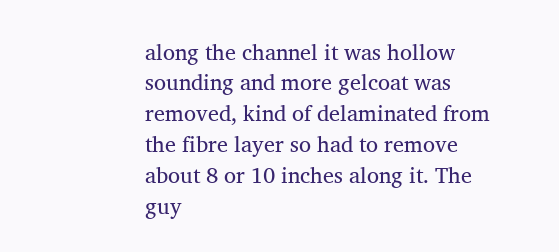along the channel it was hollow sounding and more gelcoat was removed, kind of delaminated from the fibre layer so had to remove about 8 or 10 inches along it. The guy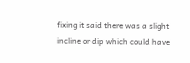fixing it said there was a slight incline or dip which could have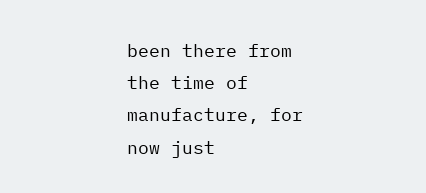been there from the time of manufacture, for now just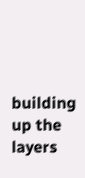building up the layers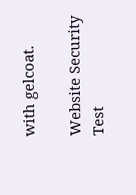with gelcoat.

Website Security Test